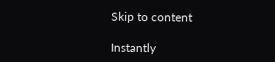Skip to content

Instantly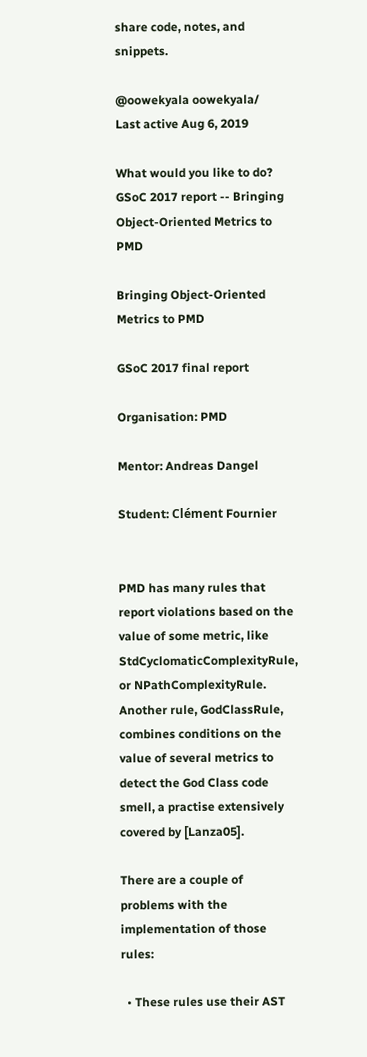share code, notes, and snippets.

@oowekyala oowekyala/
Last active Aug 6, 2019

What would you like to do?
GSoC 2017 report -- Bringing Object-Oriented Metrics to PMD

Bringing Object-Oriented Metrics to PMD

GSoC 2017 final report

Organisation: PMD

Mentor: Andreas Dangel

Student: Clément Fournier


PMD has many rules that report violations based on the value of some metric, like StdCyclomaticComplexityRule, or NPathComplexityRule. Another rule, GodClassRule, combines conditions on the value of several metrics to detect the God Class code smell, a practise extensively covered by [Lanza05].

There are a couple of problems with the implementation of those rules:

  • These rules use their AST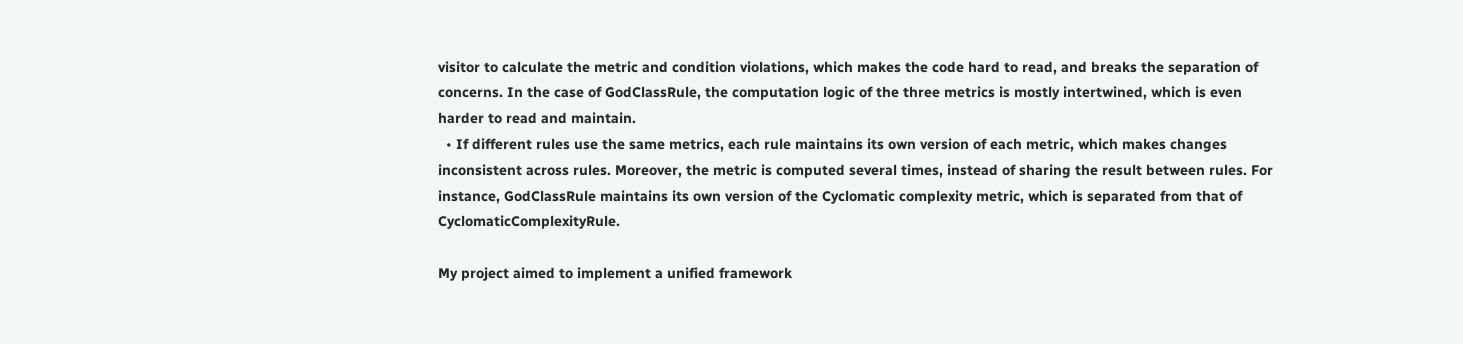visitor to calculate the metric and condition violations, which makes the code hard to read, and breaks the separation of concerns. In the case of GodClassRule, the computation logic of the three metrics is mostly intertwined, which is even harder to read and maintain.
  • If different rules use the same metrics, each rule maintains its own version of each metric, which makes changes inconsistent across rules. Moreover, the metric is computed several times, instead of sharing the result between rules. For instance, GodClassRule maintains its own version of the Cyclomatic complexity metric, which is separated from that of CyclomaticComplexityRule.

My project aimed to implement a unified framework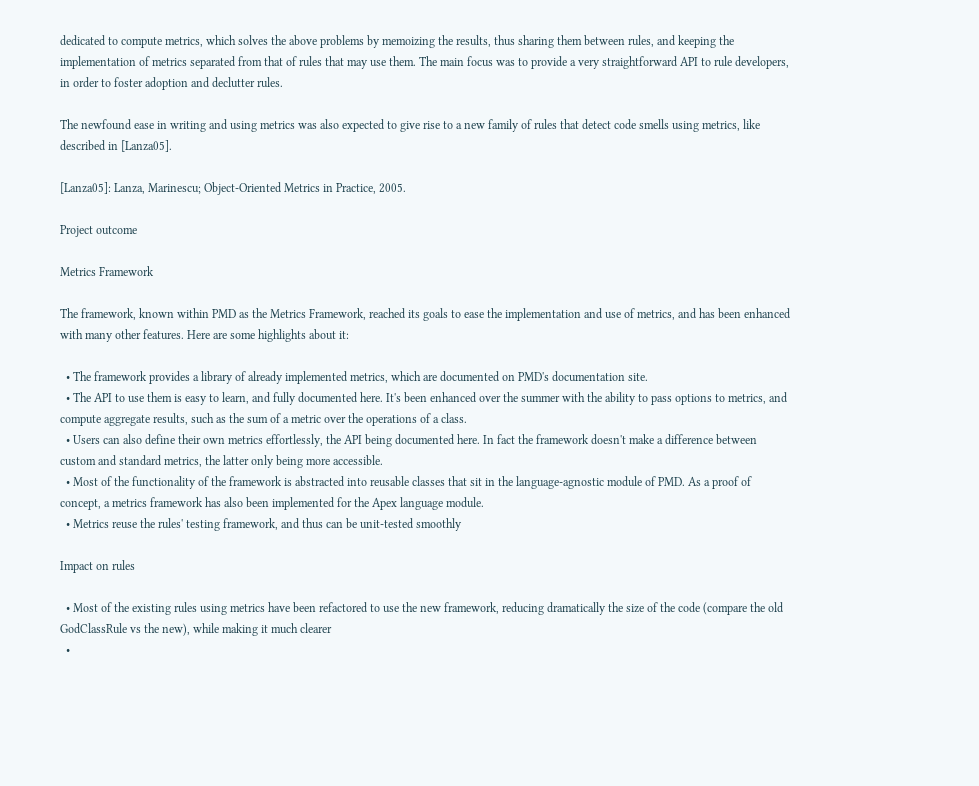dedicated to compute metrics, which solves the above problems by memoizing the results, thus sharing them between rules, and keeping the implementation of metrics separated from that of rules that may use them. The main focus was to provide a very straightforward API to rule developers, in order to foster adoption and declutter rules.

The newfound ease in writing and using metrics was also expected to give rise to a new family of rules that detect code smells using metrics, like described in [Lanza05].

[Lanza05]: Lanza, Marinescu; Object-Oriented Metrics in Practice, 2005.

Project outcome

Metrics Framework

The framework, known within PMD as the Metrics Framework, reached its goals to ease the implementation and use of metrics, and has been enhanced with many other features. Here are some highlights about it:

  • The framework provides a library of already implemented metrics, which are documented on PMD's documentation site.
  • The API to use them is easy to learn, and fully documented here. It's been enhanced over the summer with the ability to pass options to metrics, and compute aggregate results, such as the sum of a metric over the operations of a class.
  • Users can also define their own metrics effortlessly, the API being documented here. In fact the framework doesn't make a difference between custom and standard metrics, the latter only being more accessible.
  • Most of the functionality of the framework is abstracted into reusable classes that sit in the language-agnostic module of PMD. As a proof of concept, a metrics framework has also been implemented for the Apex language module.
  • Metrics reuse the rules' testing framework, and thus can be unit-tested smoothly

Impact on rules

  • Most of the existing rules using metrics have been refactored to use the new framework, reducing dramatically the size of the code (compare the old GodClassRule vs the new), while making it much clearer
  •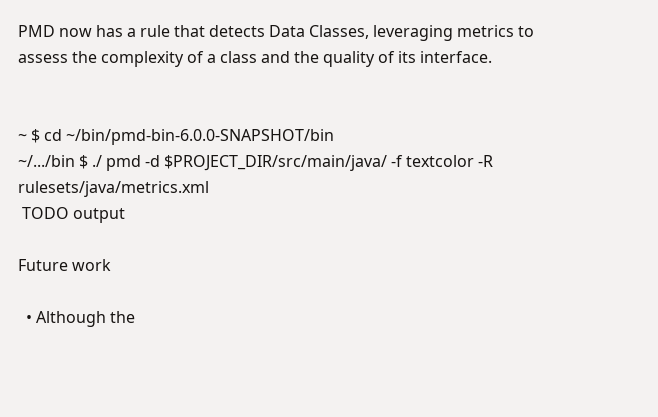PMD now has a rule that detects Data Classes, leveraging metrics to assess the complexity of a class and the quality of its interface.


~ $ cd ~/bin/pmd-bin-6.0.0-SNAPSHOT/bin
~/.../bin $ ./ pmd -d $PROJECT_DIR/src/main/java/ -f textcolor -R rulesets/java/metrics.xml
 TODO output

Future work

  • Although the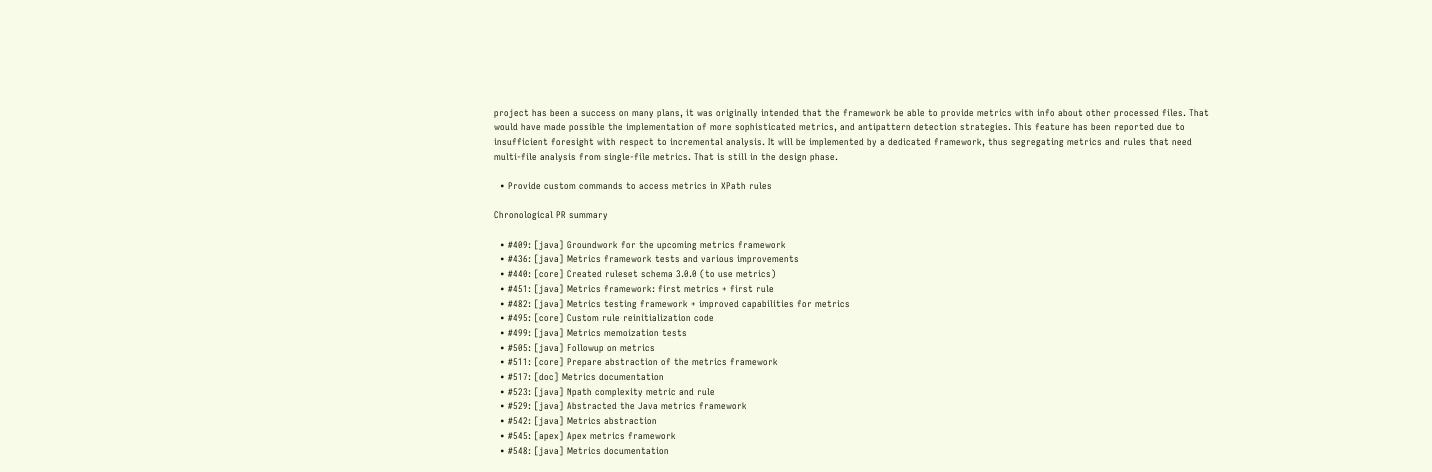project has been a success on many plans, it was originally intended that the framework be able to provide metrics with info about other processed files. That would have made possible the implementation of more sophisticated metrics, and antipattern detection strategies. This feature has been reported due to insufficient foresight with respect to incremental analysis. It will be implemented by a dedicated framework, thus segregating metrics and rules that need multi-file analysis from single-file metrics. That is still in the design phase.

  • Provide custom commands to access metrics in XPath rules

Chronological PR summary

  • #409: [java] Groundwork for the upcoming metrics framework
  • #436: [java] Metrics framework tests and various improvements
  • #440: [core] Created ruleset schema 3.0.0 (to use metrics)
  • #451: [java] Metrics framework: first metrics + first rule
  • #482: [java] Metrics testing framework + improved capabilities for metrics
  • #495: [core] Custom rule reinitialization code
  • #499: [java] Metrics memoization tests
  • #505: [java] Followup on metrics
  • #511: [core] Prepare abstraction of the metrics framework
  • #517: [doc] Metrics documentation
  • #523: [java] Npath complexity metric and rule
  • #529: [java] Abstracted the Java metrics framework
  • #542: [java] Metrics abstraction
  • #545: [apex] Apex metrics framework
  • #548: [java] Metrics documentation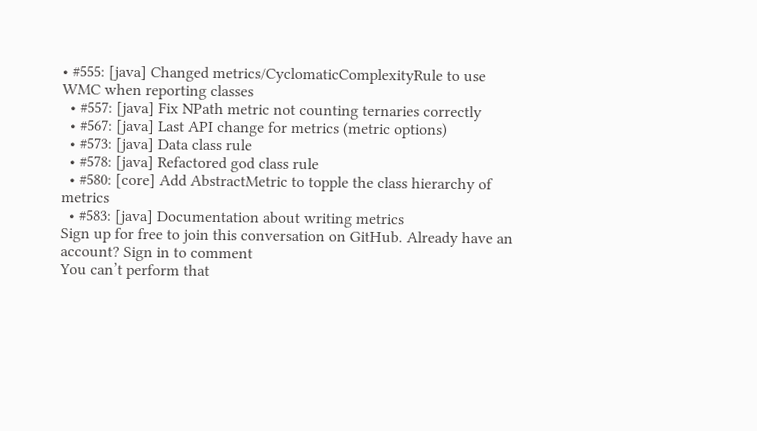• #555: [java] Changed metrics/CyclomaticComplexityRule to use WMC when reporting classes
  • #557: [java] Fix NPath metric not counting ternaries correctly
  • #567: [java] Last API change for metrics (metric options)
  • #573: [java] Data class rule
  • #578: [java] Refactored god class rule
  • #580: [core] Add AbstractMetric to topple the class hierarchy of metrics
  • #583: [java] Documentation about writing metrics
Sign up for free to join this conversation on GitHub. Already have an account? Sign in to comment
You can’t perform that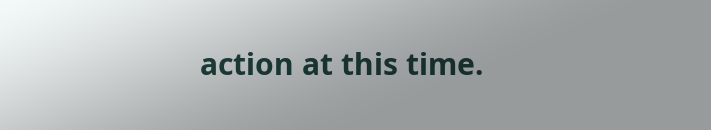action at this time.